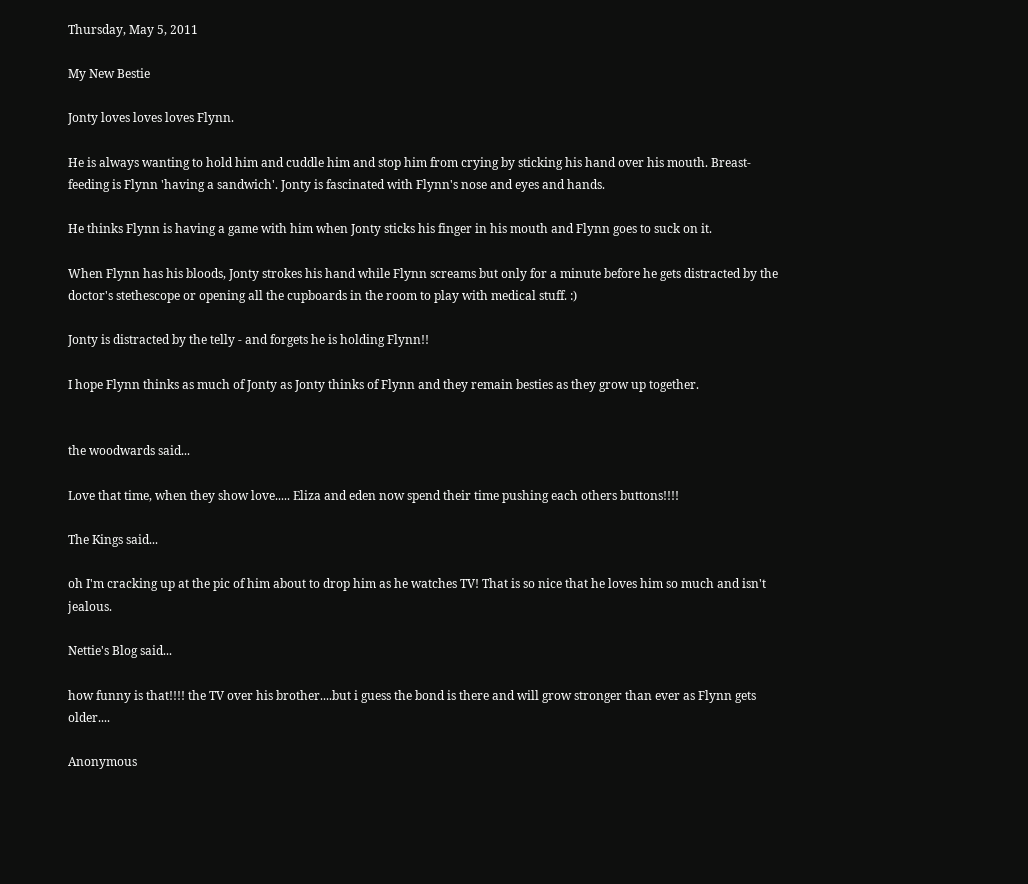Thursday, May 5, 2011

My New Bestie

Jonty loves loves loves Flynn.

He is always wanting to hold him and cuddle him and stop him from crying by sticking his hand over his mouth. Breast-feeding is Flynn 'having a sandwich'. Jonty is fascinated with Flynn's nose and eyes and hands.

He thinks Flynn is having a game with him when Jonty sticks his finger in his mouth and Flynn goes to suck on it.

When Flynn has his bloods, Jonty strokes his hand while Flynn screams but only for a minute before he gets distracted by the doctor's stethescope or opening all the cupboards in the room to play with medical stuff. :)

Jonty is distracted by the telly - and forgets he is holding Flynn!!

I hope Flynn thinks as much of Jonty as Jonty thinks of Flynn and they remain besties as they grow up together.


the woodwards said...

Love that time, when they show love..... Eliza and eden now spend their time pushing each others buttons!!!!

The Kings said...

oh I'm cracking up at the pic of him about to drop him as he watches TV! That is so nice that he loves him so much and isn't jealous.

Nettie's Blog said...

how funny is that!!!! the TV over his brother....but i guess the bond is there and will grow stronger than ever as Flynn gets older....

Anonymous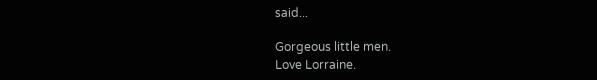said...

Gorgeous little men.
Love Lorraine.